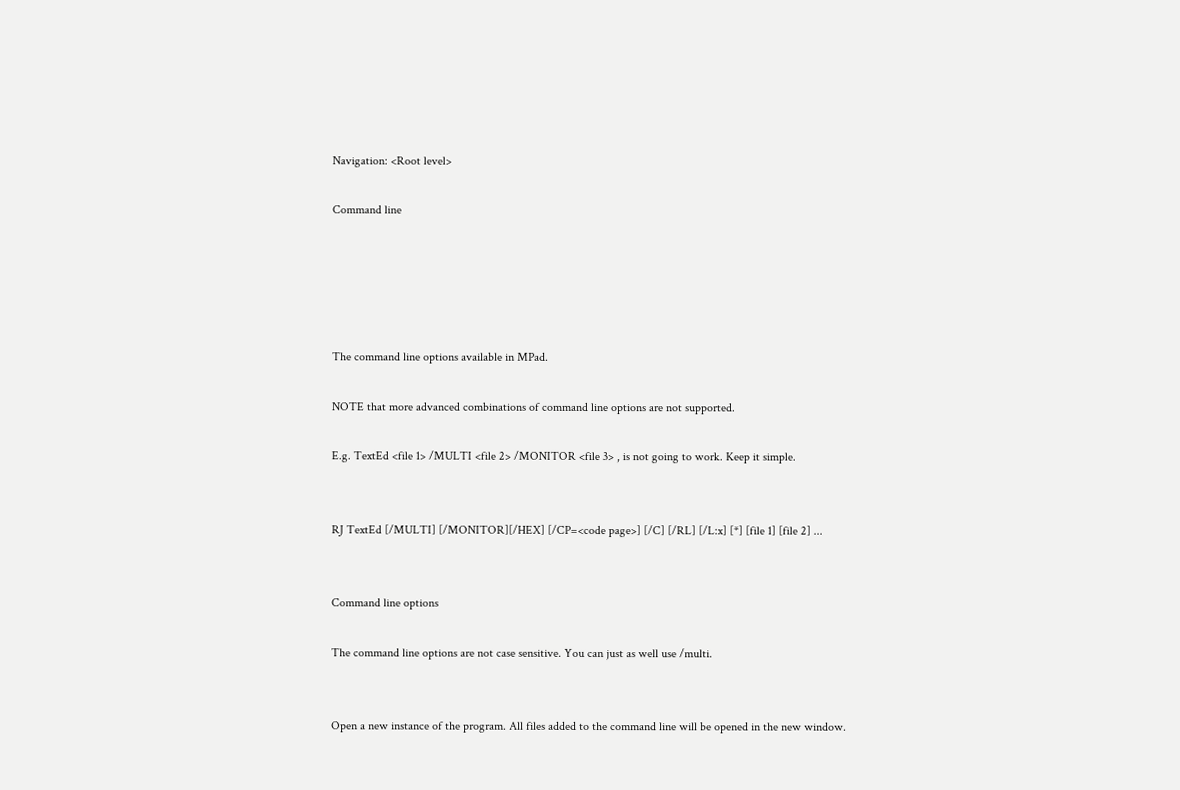Navigation: <Root level>

Command line





The command line options available in MPad.

NOTE that more advanced combinations of command line options are not supported.

E.g. TextEd <file 1> /MULTI <file 2> /MONITOR <file 3> , is not going to work. Keep it simple.


RJ TextEd [/MULTI] [/MONITOR][/HEX] [/CP=<code page>] [/C] [/RL] [/L:x] [*] [file 1] [file 2] ...


Command line options

The command line options are not case sensitive. You can just as well use /multi.


Open a new instance of the program. All files added to the command line will be opened in the new window.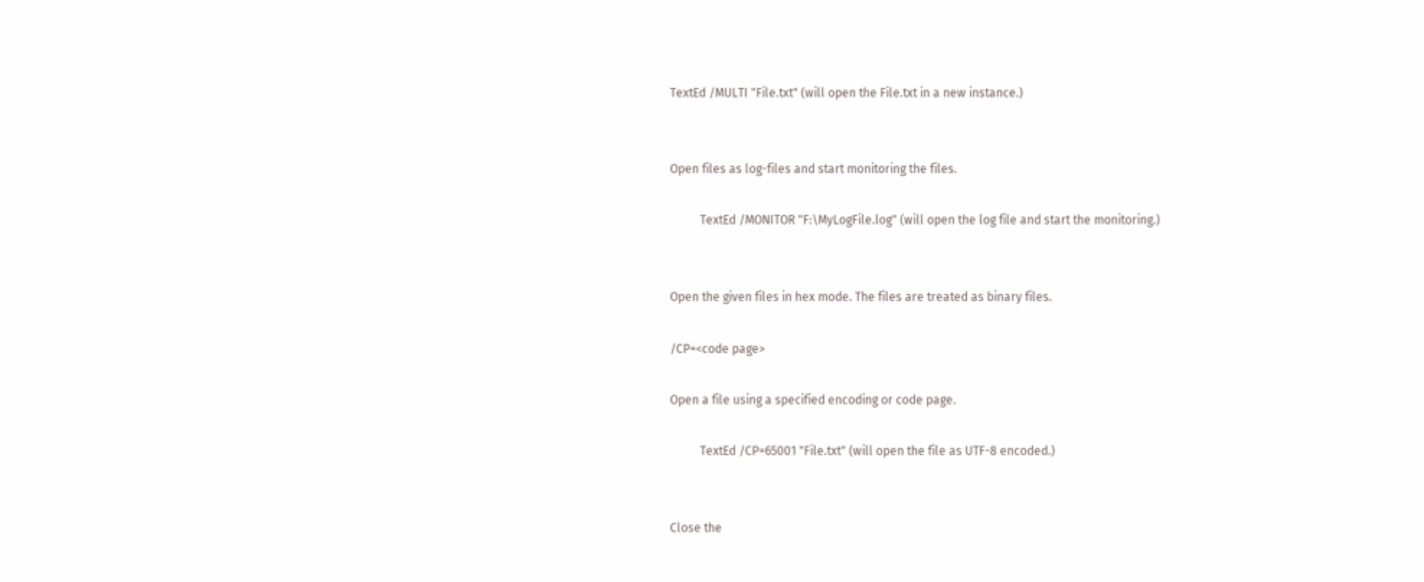TextEd /MULTI "File.txt" (will open the File.txt in a new instance.)


Open files as log-files and start monitoring the files.

          TextEd /MONITOR "F:\MyLogFile.log" (will open the log file and start the monitoring.)


Open the given files in hex mode. The files are treated as binary files.

/CP=<code page>

Open a file using a specified encoding or code page.

          TextEd /CP=65001 "File.txt" (will open the file as UTF-8 encoded.)


Close the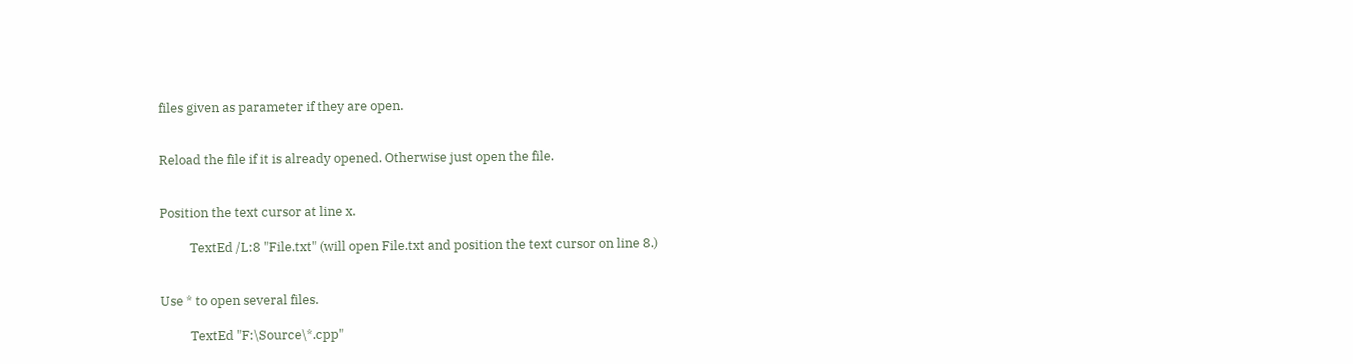files given as parameter if they are open.


Reload the file if it is already opened. Otherwise just open the file.


Position the text cursor at line x.

          TextEd /L:8 "File.txt" (will open File.txt and position the text cursor on line 8.)


Use * to open several files.

          TextEd "F:\Source\*.cpp"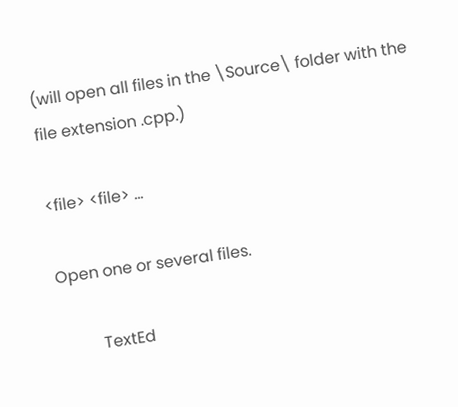(will open all files in the \Source\ folder with the file extension .cpp.)

<file> <file> ...

Open one or several files.

          TextEd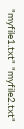"myfile1.txt" "myfile2.txt"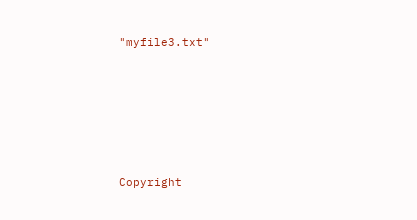"myfile3.txt"







Copyright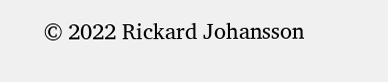© 2022 Rickard Johansson